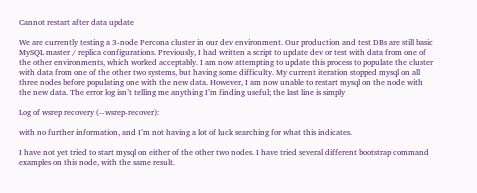Cannot restart after data update

We are currently testing a 3-node Percona cluster in our dev environment. Our production and test DBs are still basic MySQL master / replica configurations. Previously, I had written a script to update dev or test with data from one of the other environments, which worked acceptably. I am now attempting to update this process to populate the cluster with data from one of the other two systems, but having some difficulty. My current iteration stopped mysql on all three nodes before populating one with the new data. However, I am now unable to restart mysql on the node with the new data. The error log isn’t telling me anything I’m finding useful; the last line is simply

Log of wsrep recovery (--wsrep-recover):

with no further information, and I’m not having a lot of luck searching for what this indicates.

I have not yet tried to start mysql on either of the other two nodes. I have tried several different bootstrap command examples on this node, with the same result.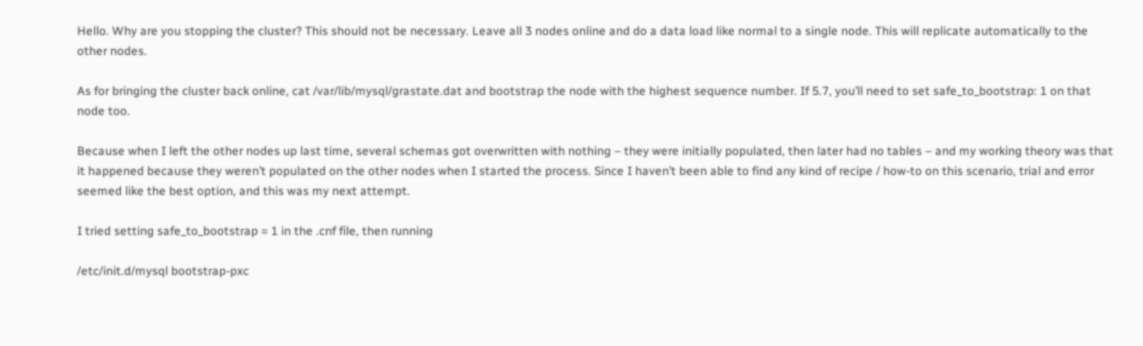Hello. Why are you stopping the cluster? This should not be necessary. Leave all 3 nodes online and do a data load like normal to a single node. This will replicate automatically to the other nodes.

As for bringing the cluster back online, cat /var/lib/mysql/grastate.dat and bootstrap the node with the highest sequence number. If 5.7, you’ll need to set safe_to_bootstrap: 1 on that node too.

Because when I left the other nodes up last time, several schemas got overwritten with nothing – they were initially populated, then later had no tables – and my working theory was that it happened because they weren’t populated on the other nodes when I started the process. Since I haven’t been able to find any kind of recipe / how-to on this scenario, trial and error seemed like the best option, and this was my next attempt.

I tried setting safe_to_bootstrap = 1 in the .cnf file, then running

/etc/init.d/mysql bootstrap-pxc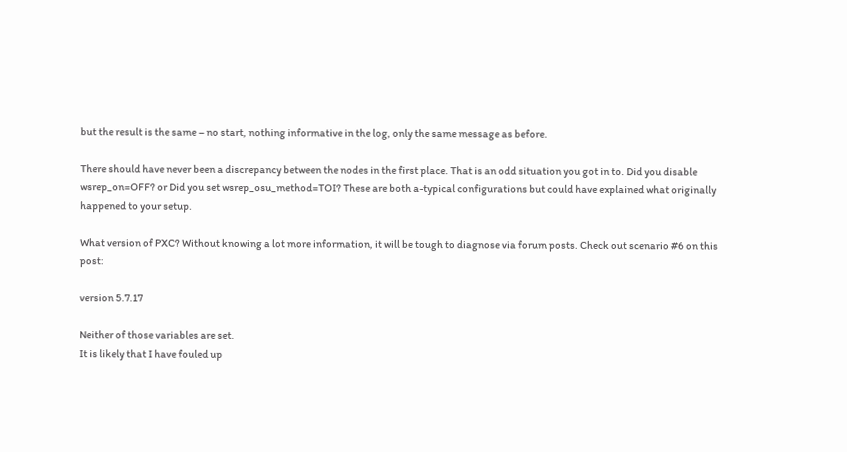but the result is the same – no start, nothing informative in the log, only the same message as before.

There should have never been a discrepancy between the nodes in the first place. That is an odd situation you got in to. Did you disable wsrep_on=OFF? or Did you set wsrep_osu_method=TOI? These are both a-typical configurations but could have explained what originally happened to your setup.

What version of PXC? Without knowing a lot more information, it will be tough to diagnose via forum posts. Check out scenario #6 on this post:

version 5.7.17

Neither of those variables are set.
It is likely that I have fouled up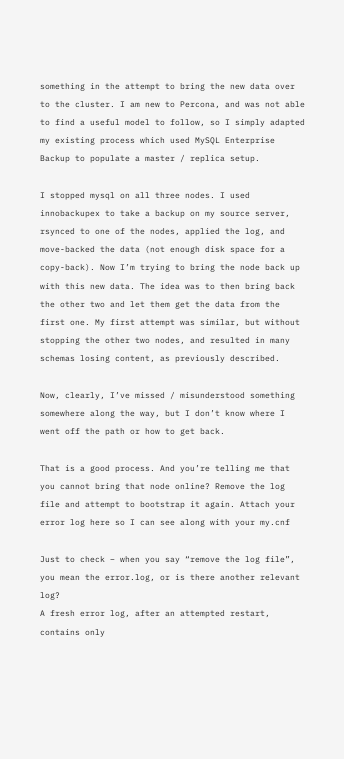something in the attempt to bring the new data over to the cluster. I am new to Percona, and was not able to find a useful model to follow, so I simply adapted my existing process which used MySQL Enterprise Backup to populate a master / replica setup.

I stopped mysql on all three nodes. I used innobackupex to take a backup on my source server, rsynced to one of the nodes, applied the log, and move-backed the data (not enough disk space for a copy-back). Now I’m trying to bring the node back up with this new data. The idea was to then bring back the other two and let them get the data from the first one. My first attempt was similar, but without stopping the other two nodes, and resulted in many schemas losing content, as previously described.

Now, clearly, I’ve missed / misunderstood something somewhere along the way, but I don’t know where I went off the path or how to get back.

That is a good process. And you’re telling me that you cannot bring that node online? Remove the log file and attempt to bootstrap it again. Attach your error log here so I can see along with your my.cnf

Just to check – when you say “remove the log file”, you mean the error.log, or is there another relevant log?
A fresh error log, after an attempted restart, contains only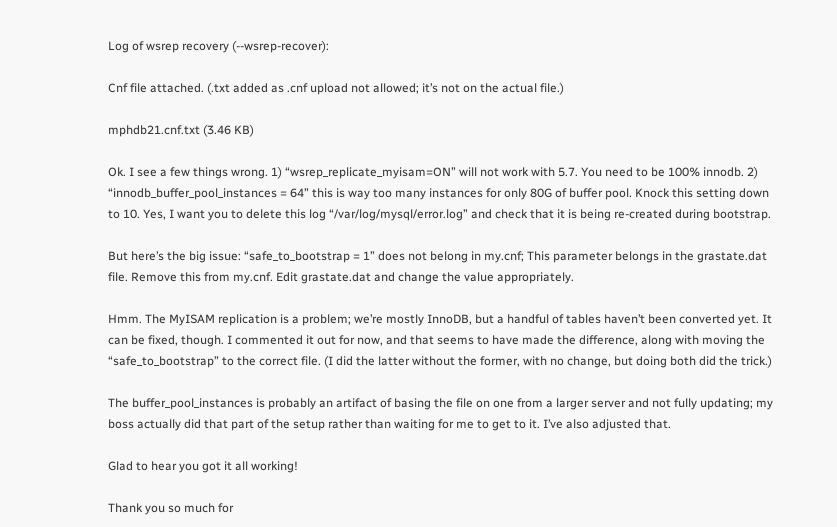Log of wsrep recovery (--wsrep-recover):

Cnf file attached. (.txt added as .cnf upload not allowed; it’s not on the actual file.)

mphdb21.cnf.txt (3.46 KB)

Ok. I see a few things wrong. 1) “wsrep_replicate_myisam=ON” will not work with 5.7. You need to be 100% innodb. 2) “innodb_buffer_pool_instances = 64” this is way too many instances for only 80G of buffer pool. Knock this setting down to 10. Yes, I want you to delete this log “/var/log/mysql/error.log” and check that it is being re-created during bootstrap.

But here’s the big issue: “safe_to_bootstrap = 1” does not belong in my.cnf; This parameter belongs in the grastate.dat file. Remove this from my.cnf. Edit grastate.dat and change the value appropriately.

Hmm. The MyISAM replication is a problem; we’re mostly InnoDB, but a handful of tables haven’t been converted yet. It can be fixed, though. I commented it out for now, and that seems to have made the difference, along with moving the “safe_to_bootstrap” to the correct file. (I did the latter without the former, with no change, but doing both did the trick.)

The buffer_pool_instances is probably an artifact of basing the file on one from a larger server and not fully updating; my boss actually did that part of the setup rather than waiting for me to get to it. I’ve also adjusted that.

Glad to hear you got it all working!

Thank you so much for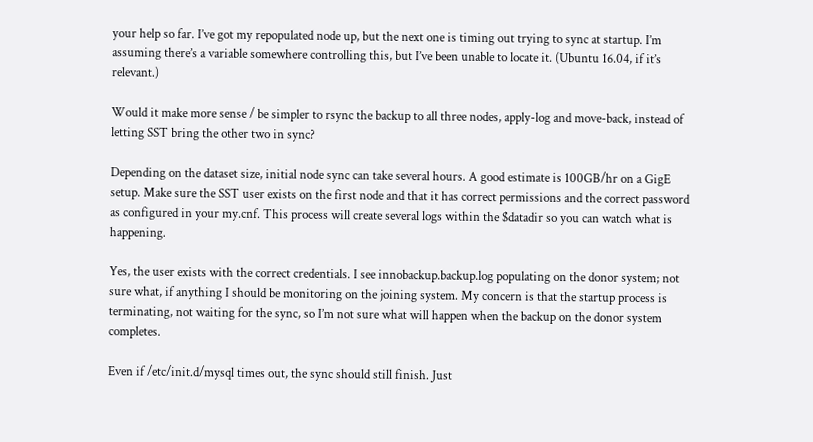your help so far. I’ve got my repopulated node up, but the next one is timing out trying to sync at startup. I’m assuming there’s a variable somewhere controlling this, but I’ve been unable to locate it. (Ubuntu 16.04, if it’s relevant.)

Would it make more sense / be simpler to rsync the backup to all three nodes, apply-log and move-back, instead of letting SST bring the other two in sync?

Depending on the dataset size, initial node sync can take several hours. A good estimate is 100GB/hr on a GigE setup. Make sure the SST user exists on the first node and that it has correct permissions and the correct password as configured in your my.cnf. This process will create several logs within the $datadir so you can watch what is happening.

Yes, the user exists with the correct credentials. I see innobackup.backup.log populating on the donor system; not sure what, if anything I should be monitoring on the joining system. My concern is that the startup process is terminating, not waiting for the sync, so I’m not sure what will happen when the backup on the donor system completes.

Even if /etc/init.d/mysql times out, the sync should still finish. Just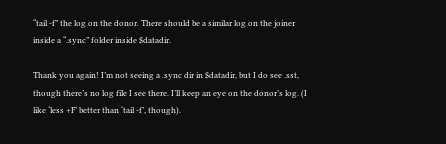“tail -f” the log on the donor. There should be a similar log on the joiner inside a “.sync” folder inside $datadir.

Thank you again! I’m not seeing a .sync dir in $datadir, but I do see .sst, though there’s no log file I see there. I’ll keep an eye on the donor’s log. (I like ‘less +F’ better than ‘tail -f’, though).